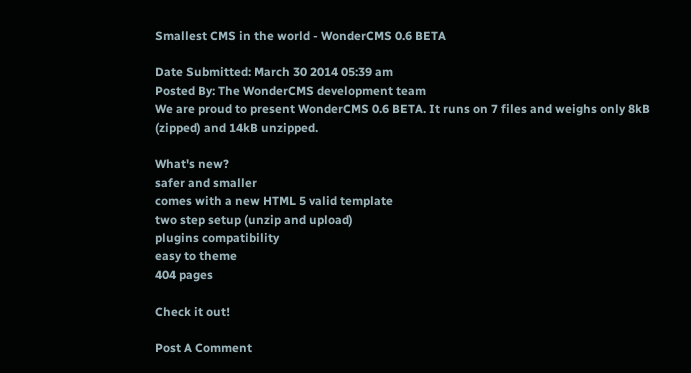Smallest CMS in the world - WonderCMS 0.6 BETA

Date Submitted: March 30 2014 05:39 am
Posted By: The WonderCMS development team
We are proud to present WonderCMS 0.6 BETA. It runs on 7 files and weighs only 8kB (zipped) and 14kB unzipped.

What's new?
safer and smaller
comes with a new HTML 5 valid template
two step setup (unzip and upload)
plugins compatibility
easy to theme
404 pages

Check it out!

Post A Comment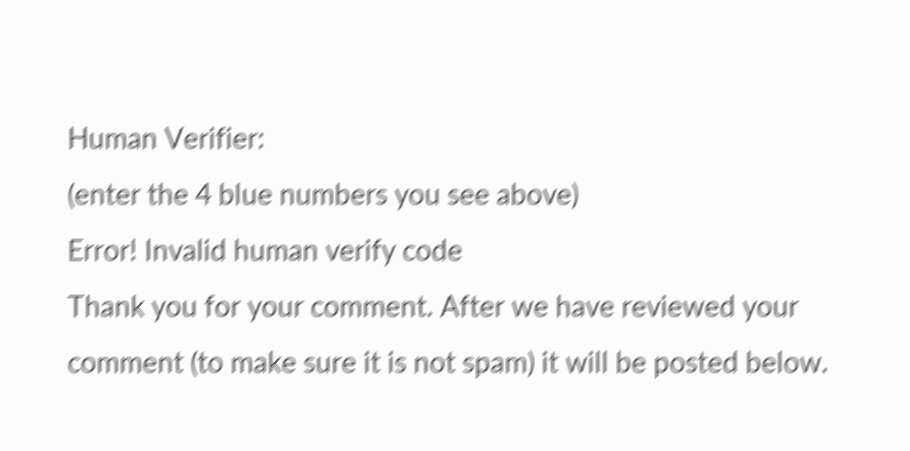Human Verifier:
(enter the 4 blue numbers you see above)
Error! Invalid human verify code
Thank you for your comment. After we have reviewed your comment (to make sure it is not spam) it will be posted below.